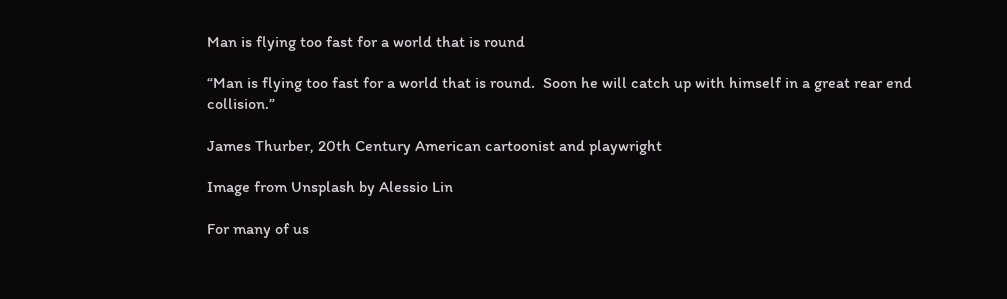Man is flying too fast for a world that is round

“Man is flying too fast for a world that is round.  Soon he will catch up with himself in a great rear end collision.”

James Thurber, 20th Century American cartoonist and playwright

Image from Unsplash by Alessio Lin

For many of us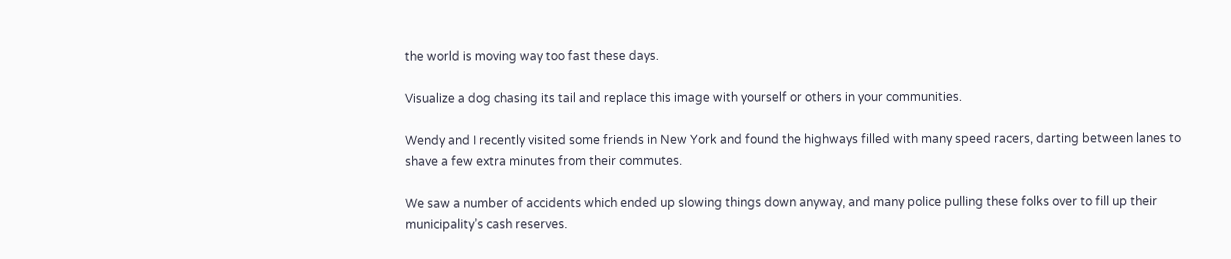the world is moving way too fast these days.

Visualize a dog chasing its tail and replace this image with yourself or others in your communities.

Wendy and I recently visited some friends in New York and found the highways filled with many speed racers, darting between lanes to shave a few extra minutes from their commutes.

We saw a number of accidents which ended up slowing things down anyway, and many police pulling these folks over to fill up their municipality’s cash reserves.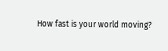How fast is your world moving?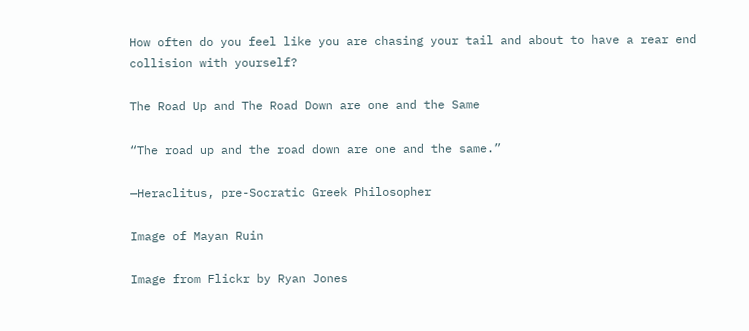How often do you feel like you are chasing your tail and about to have a rear end collision with yourself?

The Road Up and The Road Down are one and the Same

“The road up and the road down are one and the same.”

—Heraclitus, pre-Socratic Greek Philosopher

Image of Mayan Ruin

Image from Flickr by Ryan Jones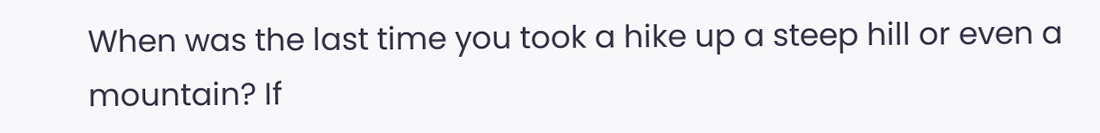When was the last time you took a hike up a steep hill or even a mountain? If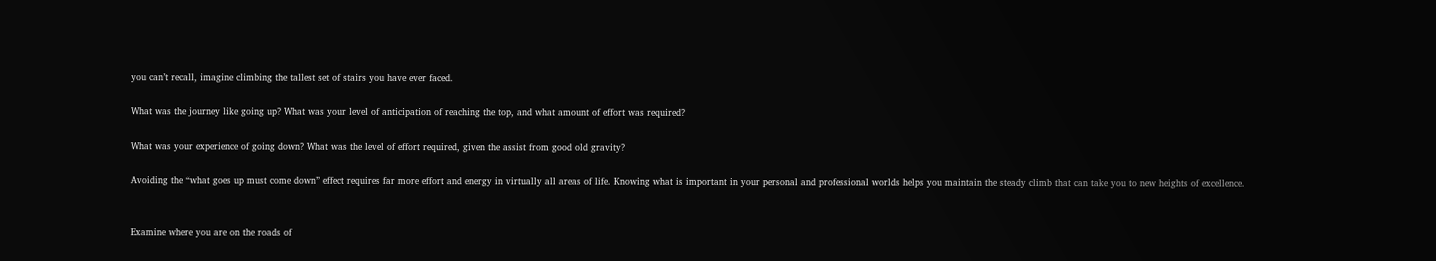you can’t recall, imagine climbing the tallest set of stairs you have ever faced.

What was the journey like going up? What was your level of anticipation of reaching the top, and what amount of effort was required?

What was your experience of going down? What was the level of effort required, given the assist from good old gravity?

Avoiding the “what goes up must come down” effect requires far more effort and energy in virtually all areas of life. Knowing what is important in your personal and professional worlds helps you maintain the steady climb that can take you to new heights of excellence.


Examine where you are on the roads of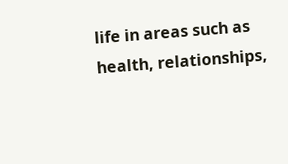life in areas such as health, relationships,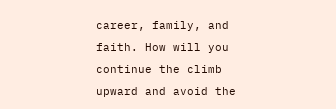career, family, and faith. How will you continue the climb upward and avoid the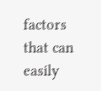factors that can easily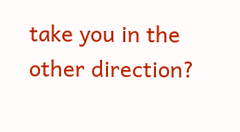take you in the other direction?